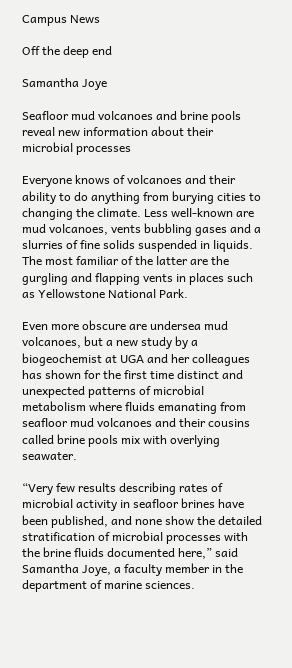Campus News

Off the deep end

Samantha Joye

Seafloor mud volcanoes and brine pools reveal new information about their microbial processes

Everyone knows of volcanoes and their ability to do anything from burying cities to changing the climate. Less well-known are mud volcanoes, vents bubbling gases and a slurries of fine solids suspended in liquids. The most familiar of the latter are the gurgling and flapping vents in places such as Yellowstone National Park.

Even more obscure are undersea mud volcanoes, but a new study by a biogeochemist at UGA and her colleagues has shown for the first time distinct and unexpected patterns of microbial metabolism where fluids emanating from seafloor mud volcanoes and their cousins called brine pools mix with overlying seawater.

“Very few results describing rates of microbial activity in seafloor brines have been published, and none show the detailed stratification of microbial processes with the brine fluids documented here,” said Samantha Joye, a faculty member in the department of marine sciences.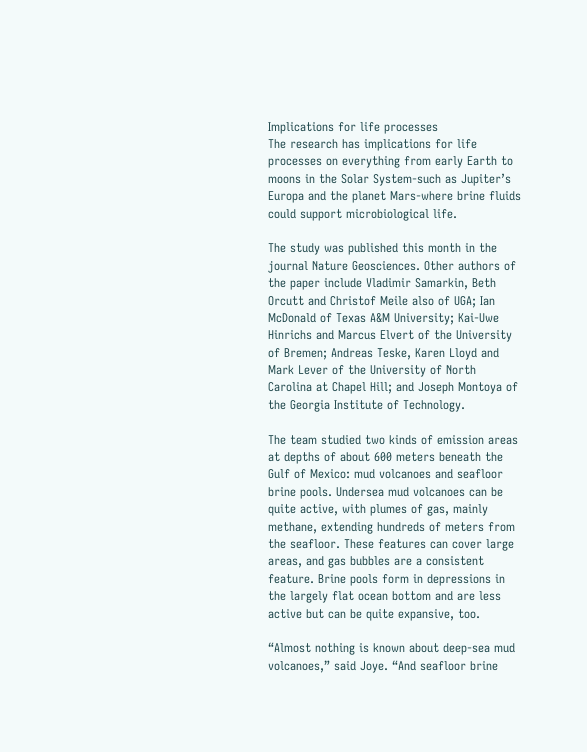Implications for life processes
The research has implications for life processes on everything from early Earth to moons in the Solar System-such as Jupiter’s Europa and the planet Mars-where brine fluids could support microbiological life.

The study was published this month in the journal Nature Geosciences. Other authors of the paper include Vladimir Samarkin, Beth Orcutt and Christof Meile also of UGA; Ian McDonald of Texas A&M University; Kai-Uwe Hinrichs and Marcus Elvert of the University of Bremen; Andreas Teske, Karen Lloyd and Mark Lever of the University of North Carolina at Chapel Hill; and Joseph Montoya of the Georgia Institute of Technology.

The team studied two kinds of emission areas at depths of about 600 meters beneath the Gulf of Mexico: mud volcanoes and seafloor brine pools. Undersea mud volcanoes can be quite active, with plumes of gas, mainly methane, extending hundreds of meters from the seafloor. These features can cover large areas, and gas bubbles are a consistent feature. Brine pools form in depressions in the largely flat ocean bottom and are less active but can be quite expansive, too.

“Almost nothing is known about deep-sea mud volcanoes,” said Joye. “And seafloor brine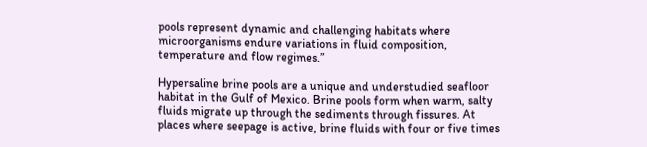pools represent dynamic and challenging habitats where microorganisms endure variations in fluid composition, temperature and flow regimes.”

Hypersaline brine pools are a unique and understudied seafloor habitat in the Gulf of Mexico. Brine pools form when warm, salty fluids migrate up through the sediments through fissures. At places where seepage is active, brine fluids with four or five times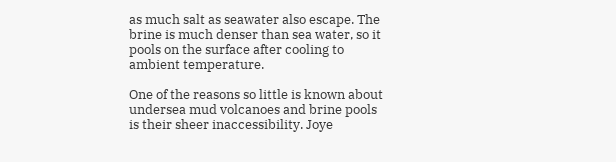as much salt as seawater also escape. The brine is much denser than sea water, so it pools on the surface after cooling to ambient temperature.

One of the reasons so little is known about undersea mud volcanoes and brine pools is their sheer inaccessibility. Joye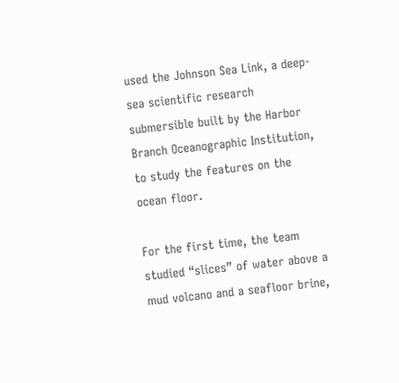used the Johnson Sea Link, a deep-sea scientific research submersible built by the Harbor Branch Oceanographic Institution, to study the features on the ocean floor.

For the first time, the team studied “slices” of water above a mud volcano and a seafloor brine,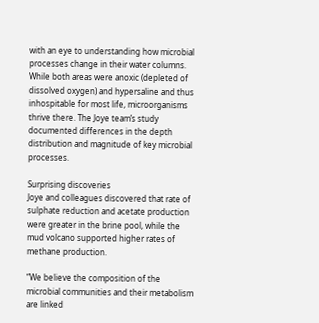with an eye to understanding how microbial processes change in their water columns. While both areas were anoxic (depleted of dissolved oxygen) and hypersaline and thus inhospitable for most life, microorganisms thrive there. The Joye team’s study documented differences in the depth distribution and magnitude of key microbial processes.

Surprising discoveries
Joye and colleagues discovered that rate of sulphate reduction and acetate production were greater in the brine pool, while the mud volcano supported higher rates of methane production.

“We believe the composition of the microbial communities and their metabolism are linked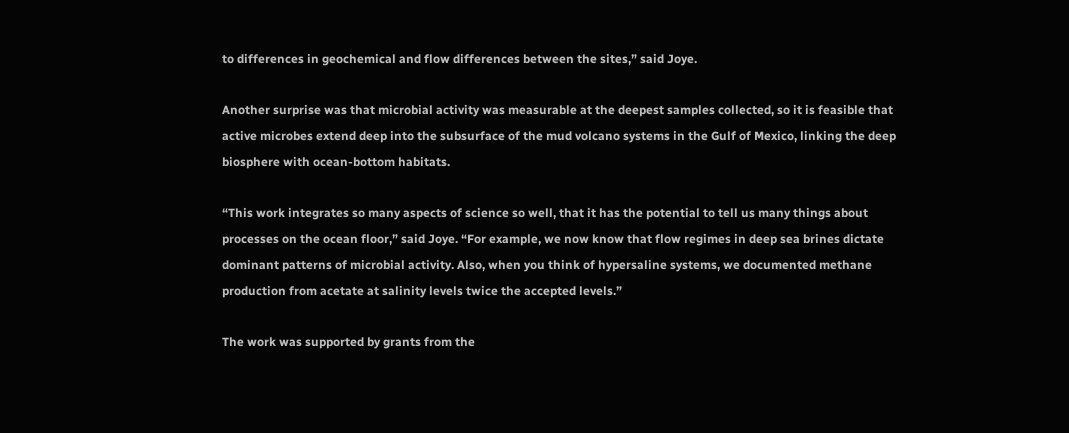to differences in geochemical and flow differences between the sites,” said Joye.

Another surprise was that microbial activity was measurable at the deepest samples collected, so it is feasible that active microbes extend deep into the subsurface of the mud volcano systems in the Gulf of Mexico, linking the deep biosphere with ocean-bottom habitats.

“This work integrates so many aspects of science so well, that it has the potential to tell us many things about processes on the ocean floor,” said Joye. “For example, we now know that flow regimes in deep sea brines dictate dominant patterns of microbial activity. Also, when you think of hypersaline systems, we documented methane production from acetate at salinity levels twice the accepted levels.”

The work was supported by grants from the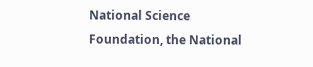National Science Foundation, the National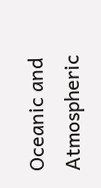Oceanic and Atmospheric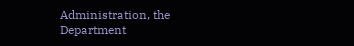Administration, the Department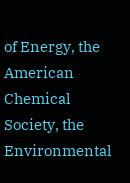of Energy, the American Chemical Society, the Environmental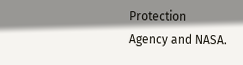Protection Agency and NASA.